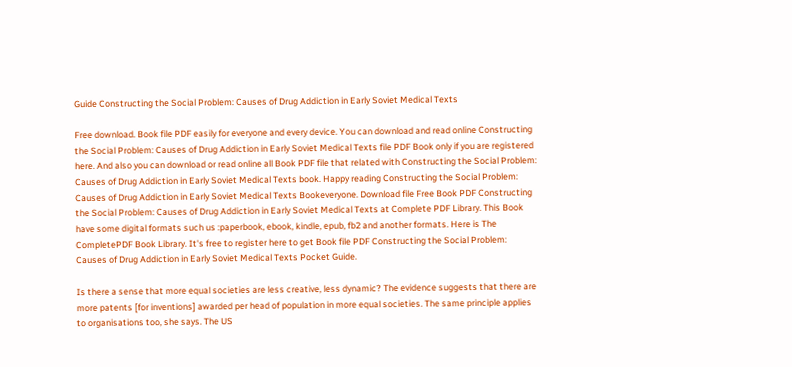Guide Constructing the Social Problem: Causes of Drug Addiction in Early Soviet Medical Texts

Free download. Book file PDF easily for everyone and every device. You can download and read online Constructing the Social Problem: Causes of Drug Addiction in Early Soviet Medical Texts file PDF Book only if you are registered here. And also you can download or read online all Book PDF file that related with Constructing the Social Problem: Causes of Drug Addiction in Early Soviet Medical Texts book. Happy reading Constructing the Social Problem: Causes of Drug Addiction in Early Soviet Medical Texts Bookeveryone. Download file Free Book PDF Constructing the Social Problem: Causes of Drug Addiction in Early Soviet Medical Texts at Complete PDF Library. This Book have some digital formats such us :paperbook, ebook, kindle, epub, fb2 and another formats. Here is The CompletePDF Book Library. It's free to register here to get Book file PDF Constructing the Social Problem: Causes of Drug Addiction in Early Soviet Medical Texts Pocket Guide.

Is there a sense that more equal societies are less creative, less dynamic? The evidence suggests that there are more patents [for inventions] awarded per head of population in more equal societies. The same principle applies to organisations too, she says. The US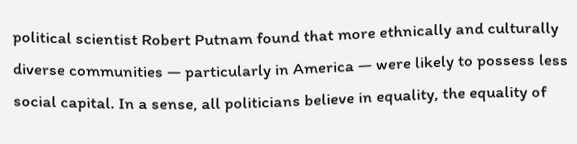political scientist Robert Putnam found that more ethnically and culturally diverse communities — particularly in America — were likely to possess less social capital. In a sense, all politicians believe in equality, the equality of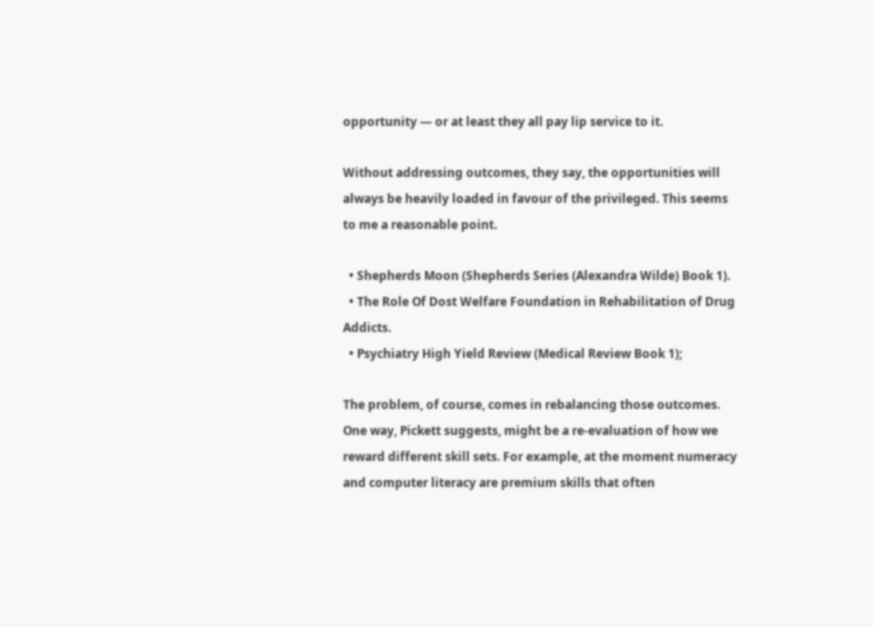opportunity — or at least they all pay lip service to it.

Without addressing outcomes, they say, the opportunities will always be heavily loaded in favour of the privileged. This seems to me a reasonable point.

  • Shepherds Moon (Shepherds Series (Alexandra Wilde) Book 1).
  • The Role Of Dost Welfare Foundation in Rehabilitation of Drug Addicts.
  • Psychiatry High Yield Review (Medical Review Book 1);

The problem, of course, comes in rebalancing those outcomes. One way, Pickett suggests, might be a re-evaluation of how we reward different skill sets. For example, at the moment numeracy and computer literacy are premium skills that often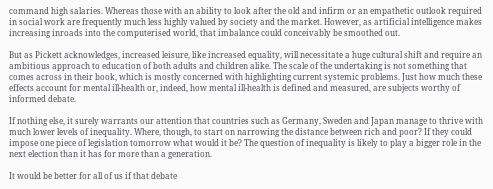command high salaries. Whereas those with an ability to look after the old and infirm or an empathetic outlook required in social work are frequently much less highly valued by society and the market. However, as artificial intelligence makes increasing inroads into the computerised world, that imbalance could conceivably be smoothed out.

But as Pickett acknowledges, increased leisure, like increased equality, will necessitate a huge cultural shift and require an ambitious approach to education of both adults and children alike. The scale of the undertaking is not something that comes across in their book, which is mostly concerned with highlighting current systemic problems. Just how much these effects account for mental ill-health or, indeed, how mental ill-health is defined and measured, are subjects worthy of informed debate.

If nothing else, it surely warrants our attention that countries such as Germany, Sweden and Japan manage to thrive with much lower levels of inequality. Where, though, to start on narrowing the distance between rich and poor? If they could impose one piece of legislation tomorrow what would it be? The question of inequality is likely to play a bigger role in the next election than it has for more than a generation.

It would be better for all of us if that debate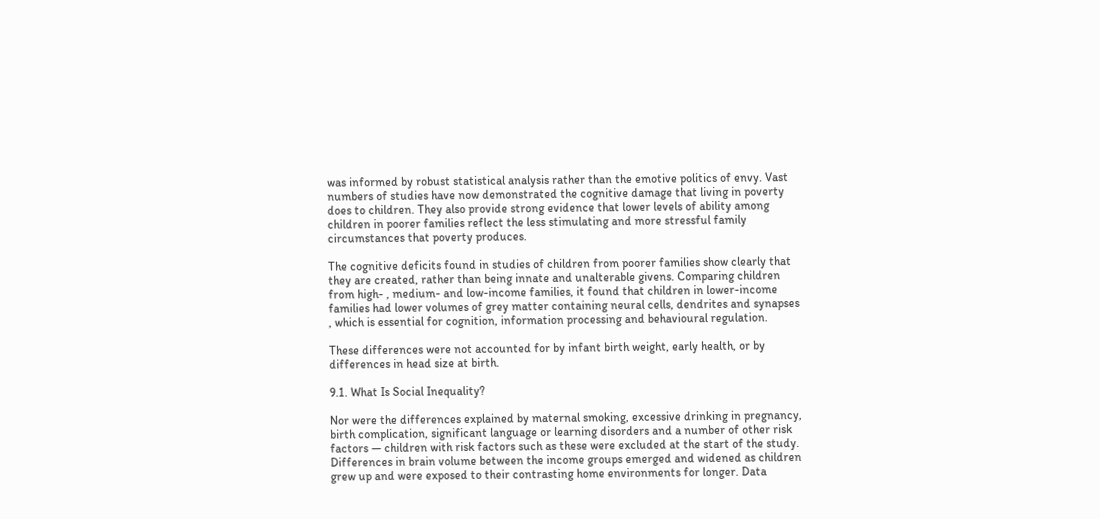was informed by robust statistical analysis rather than the emotive politics of envy. Vast numbers of studies have now demonstrated the cognitive damage that living in poverty does to children. They also provide strong evidence that lower levels of ability among children in poorer families reflect the less stimulating and more stressful family circumstances that poverty produces.

The cognitive deficits found in studies of children from poorer families show clearly that they are created, rather than being innate and unalterable givens. Comparing children from high- , medium- and low-income families, it found that children in lower-income families had lower volumes of grey matter containing neural cells, dendrites and synapses , which is essential for cognition, information processing and behavioural regulation.

These differences were not accounted for by infant birth weight, early health, or by differences in head size at birth.

9.1. What Is Social Inequality?

Nor were the differences explained by maternal smoking, excessive drinking in pregnancy, birth complication, significant language or learning disorders and a number of other risk factors — children with risk factors such as these were excluded at the start of the study. Differences in brain volume between the income groups emerged and widened as children grew up and were exposed to their contrasting home environments for longer. Data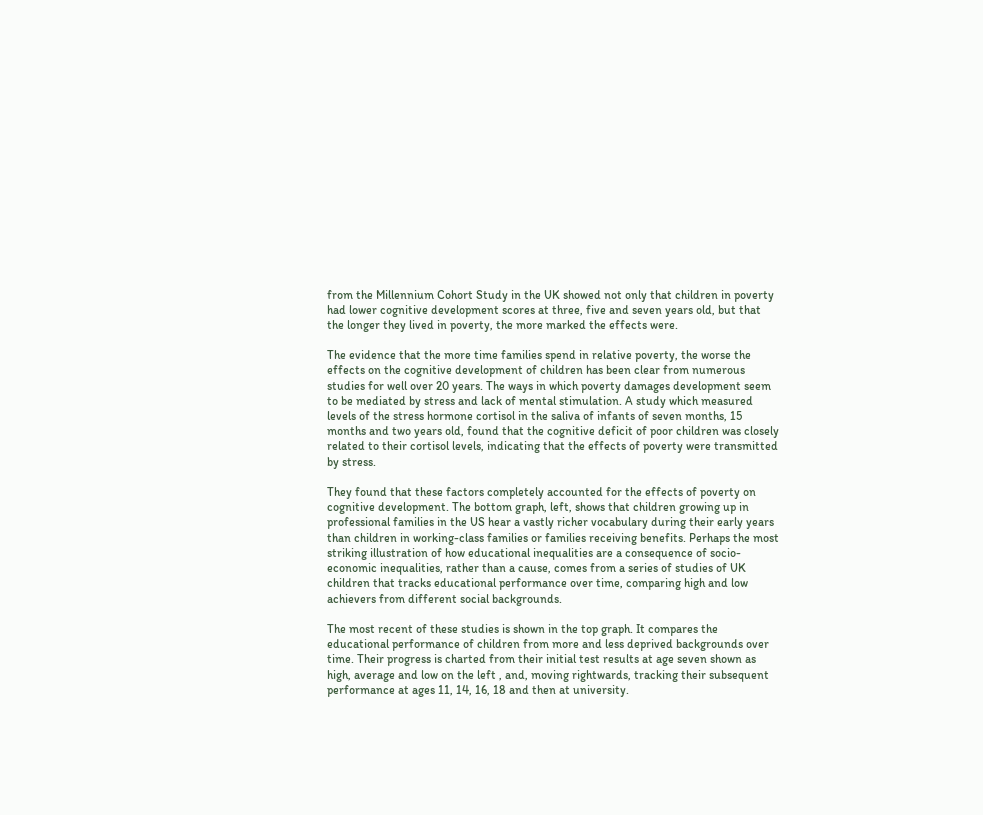from the Millennium Cohort Study in the UK showed not only that children in poverty had lower cognitive development scores at three, five and seven years old, but that the longer they lived in poverty, the more marked the effects were.

The evidence that the more time families spend in relative poverty, the worse the effects on the cognitive development of children has been clear from numerous studies for well over 20 years. The ways in which poverty damages development seem to be mediated by stress and lack of mental stimulation. A study which measured levels of the stress hormone cortisol in the saliva of infants of seven months, 15 months and two years old, found that the cognitive deficit of poor children was closely related to their cortisol levels, indicating that the effects of poverty were transmitted by stress.

They found that these factors completely accounted for the effects of poverty on cognitive development. The bottom graph, left, shows that children growing up in professional families in the US hear a vastly richer vocabulary during their early years than children in working-class families or families receiving benefits. Perhaps the most striking illustration of how educational inequalities are a consequence of socio-economic inequalities, rather than a cause, comes from a series of studies of UK children that tracks educational performance over time, comparing high and low achievers from different social backgrounds.

The most recent of these studies is shown in the top graph. It compares the educational performance of children from more and less deprived backgrounds over time. Their progress is charted from their initial test results at age seven shown as high, average and low on the left , and, moving rightwards, tracking their subsequent performance at ages 11, 14, 16, 18 and then at university.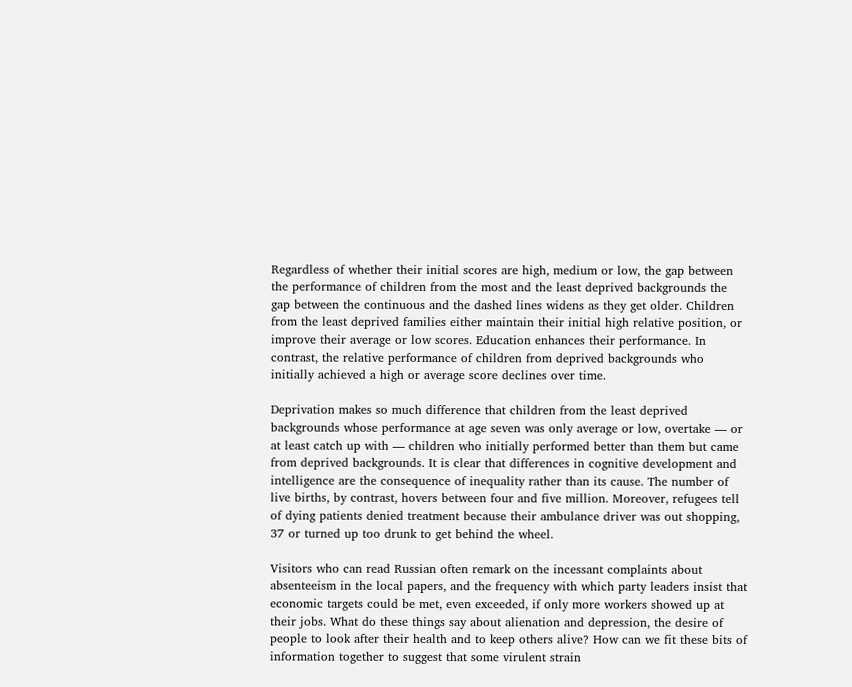Regardless of whether their initial scores are high, medium or low, the gap between the performance of children from the most and the least deprived backgrounds the gap between the continuous and the dashed lines widens as they get older. Children from the least deprived families either maintain their initial high relative position, or improve their average or low scores. Education enhances their performance. In contrast, the relative performance of children from deprived backgrounds who initially achieved a high or average score declines over time.

Deprivation makes so much difference that children from the least deprived backgrounds whose performance at age seven was only average or low, overtake — or at least catch up with — children who initially performed better than them but came from deprived backgrounds. It is clear that differences in cognitive development and intelligence are the consequence of inequality rather than its cause. The number of live births, by contrast, hovers between four and five million. Moreover, refugees tell of dying patients denied treatment because their ambulance driver was out shopping, 37 or turned up too drunk to get behind the wheel.

Visitors who can read Russian often remark on the incessant complaints about absenteeism in the local papers, and the frequency with which party leaders insist that economic targets could be met, even exceeded, if only more workers showed up at their jobs. What do these things say about alienation and depression, the desire of people to look after their health and to keep others alive? How can we fit these bits of information together to suggest that some virulent strain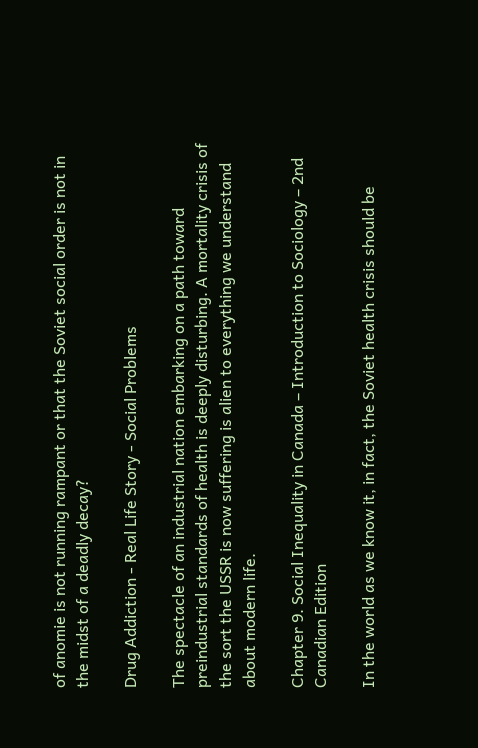of anomie is not running rampant or that the Soviet social order is not in the midst of a deadly decay?

Drug Addiction - Real Life Story - Social Problems

The spectacle of an industrial nation embarking on a path toward preindustrial standards of health is deeply disturbing. A mortality crisis of the sort the USSR is now suffering is alien to everything we understand about modern life.

Chapter 9. Social Inequality in Canada – Introduction to Sociology – 2nd Canadian Edition

In the world as we know it, in fact, the Soviet health crisis should be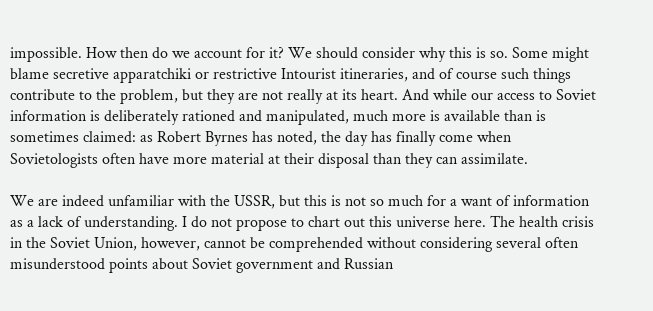impossible. How then do we account for it? We should consider why this is so. Some might blame secretive apparatchiki or restrictive Intourist itineraries, and of course such things contribute to the problem, but they are not really at its heart. And while our access to Soviet information is deliberately rationed and manipulated, much more is available than is sometimes claimed: as Robert Byrnes has noted, the day has finally come when Sovietologists often have more material at their disposal than they can assimilate.

We are indeed unfamiliar with the USSR, but this is not so much for a want of information as a lack of understanding. I do not propose to chart out this universe here. The health crisis in the Soviet Union, however, cannot be comprehended without considering several often misunderstood points about Soviet government and Russian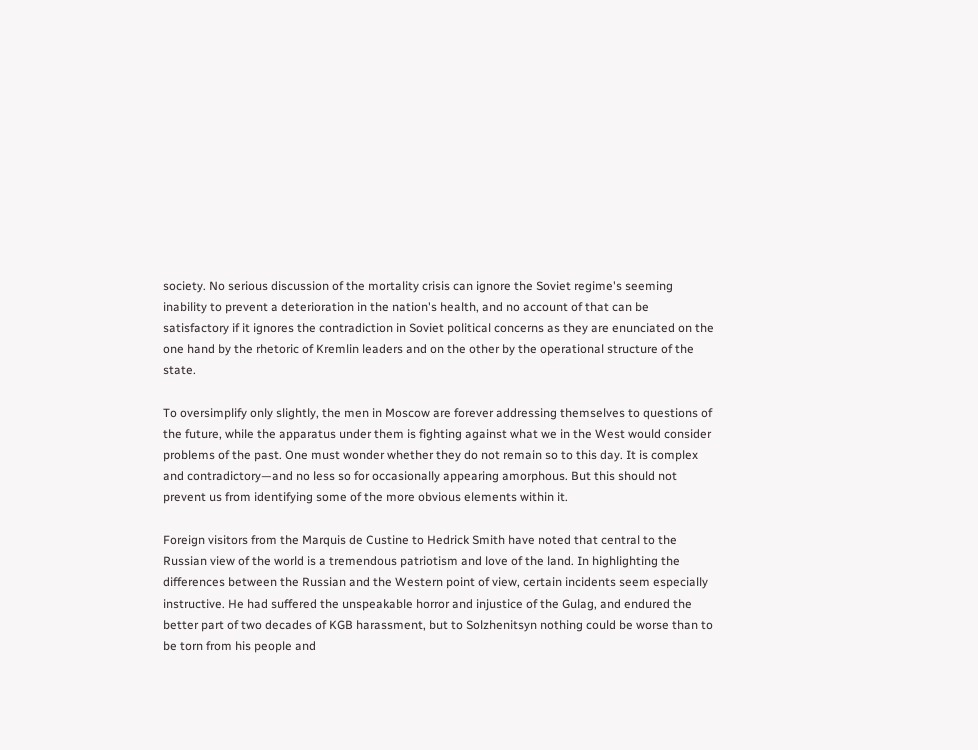society. No serious discussion of the mortality crisis can ignore the Soviet regime's seeming inability to prevent a deterioration in the nation's health, and no account of that can be satisfactory if it ignores the contradiction in Soviet political concerns as they are enunciated on the one hand by the rhetoric of Kremlin leaders and on the other by the operational structure of the state.

To oversimplify only slightly, the men in Moscow are forever addressing themselves to questions of the future, while the apparatus under them is fighting against what we in the West would consider problems of the past. One must wonder whether they do not remain so to this day. It is complex and contradictory—and no less so for occasionally appearing amorphous. But this should not prevent us from identifying some of the more obvious elements within it.

Foreign visitors from the Marquis de Custine to Hedrick Smith have noted that central to the Russian view of the world is a tremendous patriotism and love of the land. In highlighting the differences between the Russian and the Western point of view, certain incidents seem especially instructive. He had suffered the unspeakable horror and injustice of the Gulag, and endured the better part of two decades of KGB harassment, but to Solzhenitsyn nothing could be worse than to be torn from his people and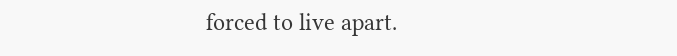forced to live apart.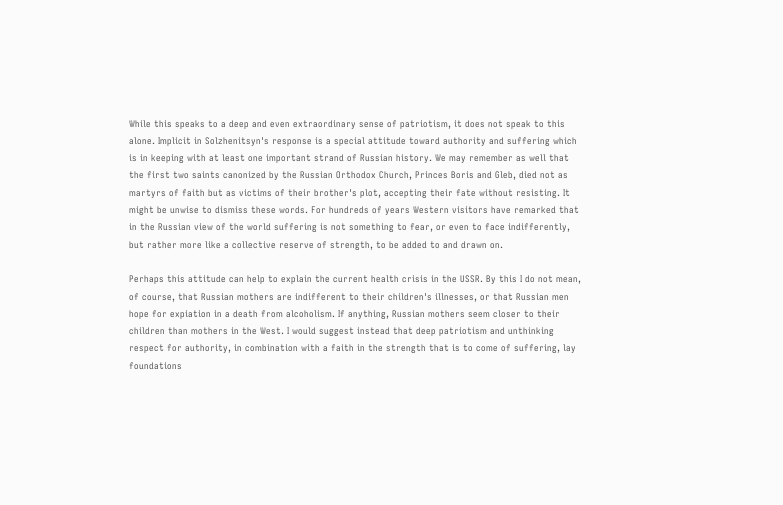While this speaks to a deep and even extraordinary sense of patriotism, it does not speak to this alone. Implicit in Solzhenitsyn's response is a special attitude toward authority and suffering which is in keeping with at least one important strand of Russian history. We may remember as well that the first two saints canonized by the Russian Orthodox Church, Princes Boris and Gleb, died not as martyrs of faith but as victims of their brother's plot, accepting their fate without resisting. It might be unwise to dismiss these words. For hundreds of years Western visitors have remarked that in the Russian view of the world suffering is not something to fear, or even to face indifferently, but rather more like a collective reserve of strength, to be added to and drawn on.

Perhaps this attitude can help to explain the current health crisis in the USSR. By this I do not mean, of course, that Russian mothers are indifferent to their children's illnesses, or that Russian men hope for expiation in a death from alcoholism. If anything, Russian mothers seem closer to their children than mothers in the West. I would suggest instead that deep patriotism and unthinking respect for authority, in combination with a faith in the strength that is to come of suffering, lay foundations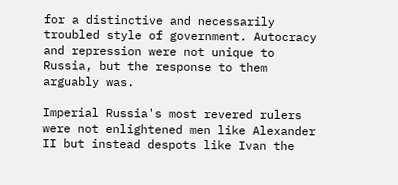for a distinctive and necessarily troubled style of government. Autocracy and repression were not unique to Russia, but the response to them arguably was.

Imperial Russia's most revered rulers were not enlightened men like Alexander II but instead despots like Ivan the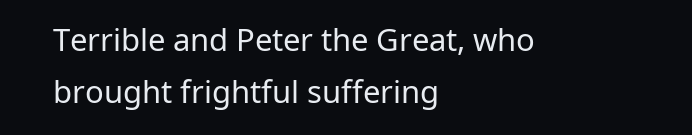Terrible and Peter the Great, who brought frightful suffering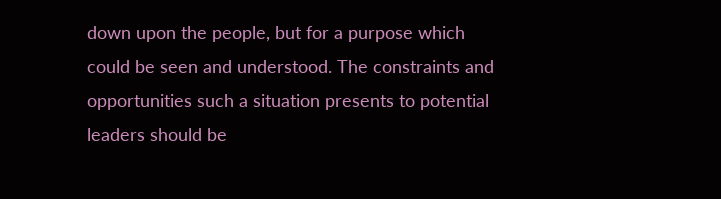down upon the people, but for a purpose which could be seen and understood. The constraints and opportunities such a situation presents to potential leaders should be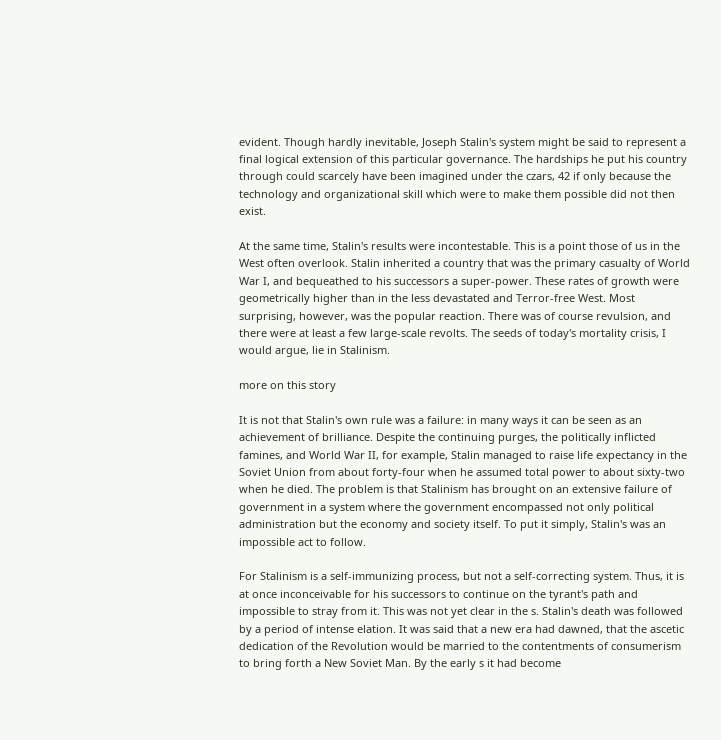evident. Though hardly inevitable, Joseph Stalin's system might be said to represent a final logical extension of this particular governance. The hardships he put his country through could scarcely have been imagined under the czars, 42 if only because the technology and organizational skill which were to make them possible did not then exist.

At the same time, Stalin's results were incontestable. This is a point those of us in the West often overlook. Stalin inherited a country that was the primary casualty of World War I, and bequeathed to his successors a super-power. These rates of growth were geometrically higher than in the less devastated and Terror-free West. Most surprising, however, was the popular reaction. There was of course revulsion, and there were at least a few large-scale revolts. The seeds of today's mortality crisis, I would argue, lie in Stalinism.

more on this story

It is not that Stalin's own rule was a failure: in many ways it can be seen as an achievement of brilliance. Despite the continuing purges, the politically inflicted famines, and World War II, for example, Stalin managed to raise life expectancy in the Soviet Union from about forty-four when he assumed total power to about sixty-two when he died. The problem is that Stalinism has brought on an extensive failure of government in a system where the government encompassed not only political administration but the economy and society itself. To put it simply, Stalin's was an impossible act to follow.

For Stalinism is a self-immunizing process, but not a self-correcting system. Thus, it is at once inconceivable for his successors to continue on the tyrant's path and impossible to stray from it. This was not yet clear in the s. Stalin's death was followed by a period of intense elation. It was said that a new era had dawned, that the ascetic dedication of the Revolution would be married to the contentments of consumerism to bring forth a New Soviet Man. By the early s it had become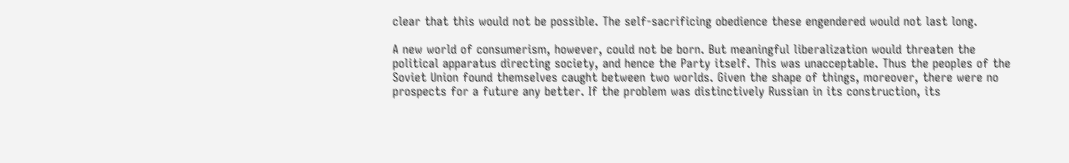clear that this would not be possible. The self-sacrificing obedience these engendered would not last long.

A new world of consumerism, however, could not be born. But meaningful liberalization would threaten the political apparatus directing society, and hence the Party itself. This was unacceptable. Thus the peoples of the Soviet Union found themselves caught between two worlds. Given the shape of things, moreover, there were no prospects for a future any better. If the problem was distinctively Russian in its construction, its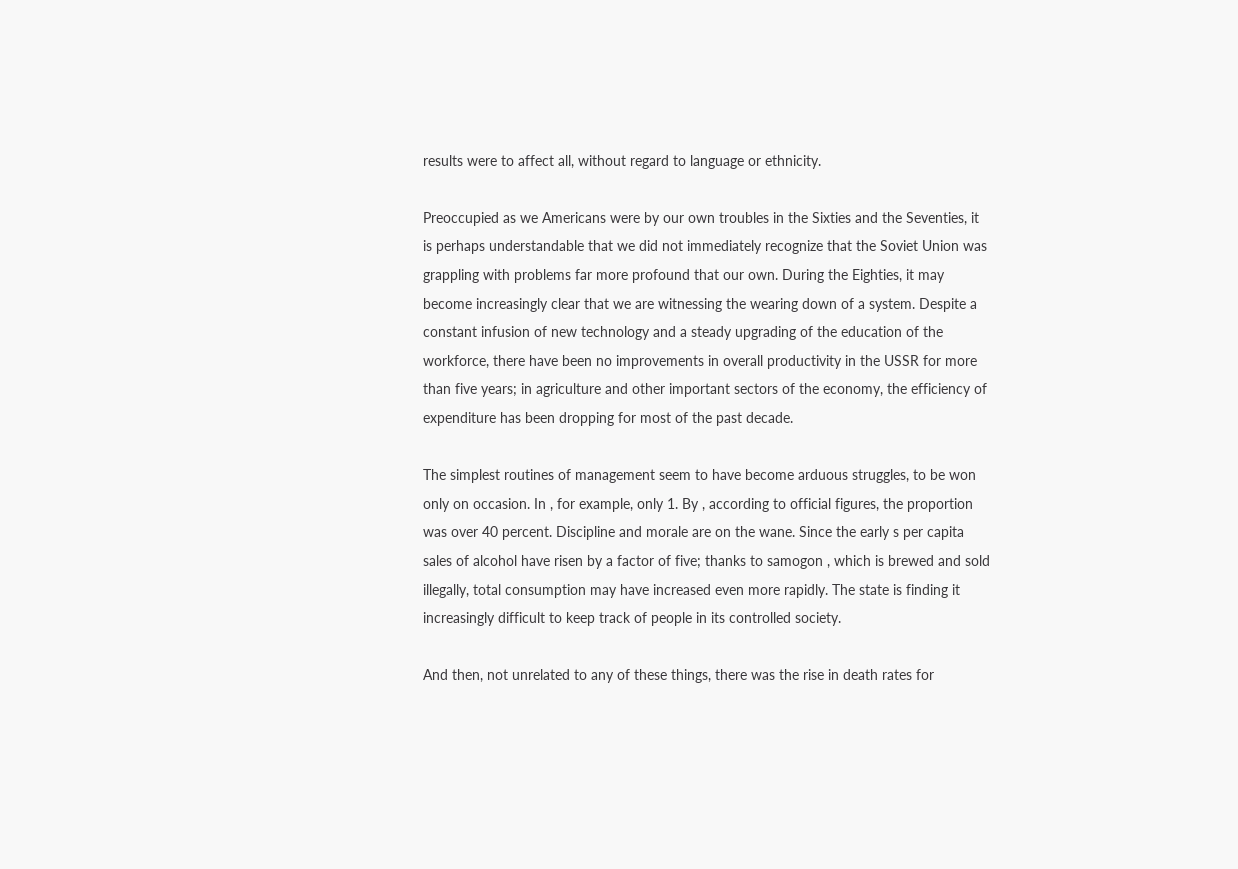results were to affect all, without regard to language or ethnicity.

Preoccupied as we Americans were by our own troubles in the Sixties and the Seventies, it is perhaps understandable that we did not immediately recognize that the Soviet Union was grappling with problems far more profound that our own. During the Eighties, it may become increasingly clear that we are witnessing the wearing down of a system. Despite a constant infusion of new technology and a steady upgrading of the education of the workforce, there have been no improvements in overall productivity in the USSR for more than five years; in agriculture and other important sectors of the economy, the efficiency of expenditure has been dropping for most of the past decade.

The simplest routines of management seem to have become arduous struggles, to be won only on occasion. In , for example, only 1. By , according to official figures, the proportion was over 40 percent. Discipline and morale are on the wane. Since the early s per capita sales of alcohol have risen by a factor of five; thanks to samogon , which is brewed and sold illegally, total consumption may have increased even more rapidly. The state is finding it increasingly difficult to keep track of people in its controlled society.

And then, not unrelated to any of these things, there was the rise in death rates for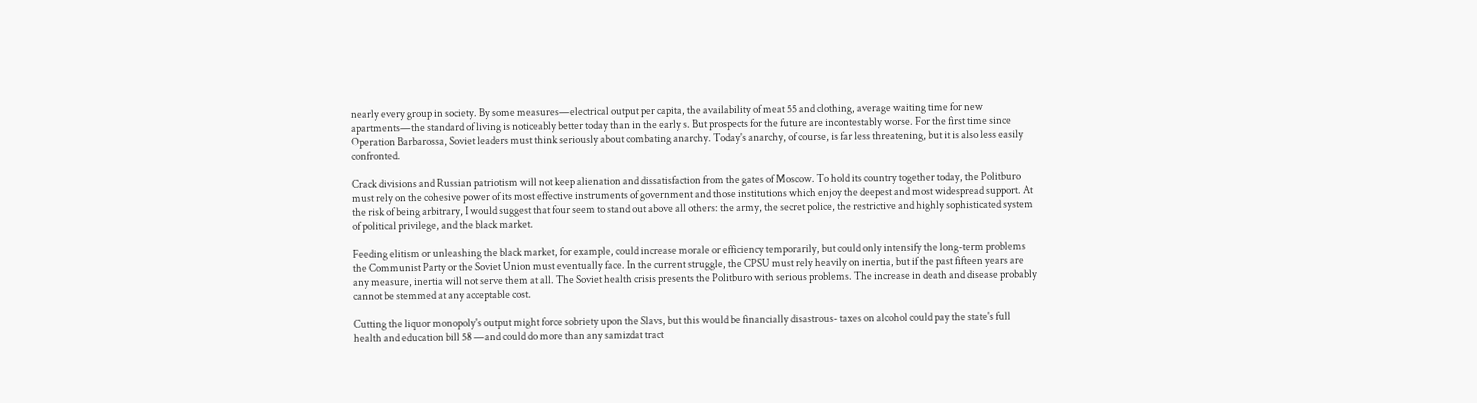nearly every group in society. By some measures—electrical output per capita, the availability of meat 55 and clothing, average waiting time for new apartments—the standard of living is noticeably better today than in the early s. But prospects for the future are incontestably worse. For the first time since Operation Barbarossa, Soviet leaders must think seriously about combating anarchy. Today's anarchy, of course, is far less threatening, but it is also less easily confronted.

Crack divisions and Russian patriotism will not keep alienation and dissatisfaction from the gates of Moscow. To hold its country together today, the Politburo must rely on the cohesive power of its most effective instruments of government and those institutions which enjoy the deepest and most widespread support. At the risk of being arbitrary, I would suggest that four seem to stand out above all others: the army, the secret police, the restrictive and highly sophisticated system of political privilege, and the black market.

Feeding elitism or unleashing the black market, for example, could increase morale or efficiency temporarily, but could only intensify the long-term problems the Communist Party or the Soviet Union must eventually face. In the current struggle, the CPSU must rely heavily on inertia, but if the past fifteen years are any measure, inertia will not serve them at all. The Soviet health crisis presents the Politburo with serious problems. The increase in death and disease probably cannot be stemmed at any acceptable cost.

Cutting the liquor monopoly's output might force sobriety upon the Slavs, but this would be financially disastrous- taxes on alcohol could pay the state's full health and education bill 58 —and could do more than any samizdat tract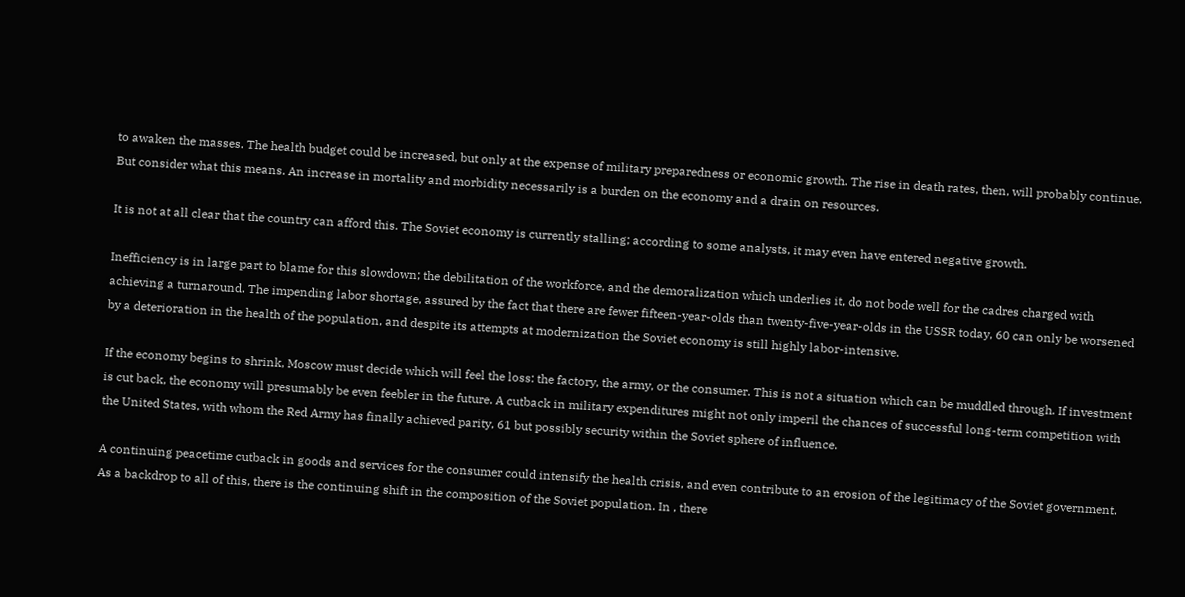to awaken the masses. The health budget could be increased, but only at the expense of military preparedness or economic growth. The rise in death rates, then, will probably continue. But consider what this means. An increase in mortality and morbidity necessarily is a burden on the economy and a drain on resources.

It is not at all clear that the country can afford this. The Soviet economy is currently stalling; according to some analysts, it may even have entered negative growth.

Inefficiency is in large part to blame for this slowdown; the debilitation of the workforce, and the demoralization which underlies it, do not bode well for the cadres charged with achieving a turnaround. The impending labor shortage, assured by the fact that there are fewer fifteen-year-olds than twenty-five-year-olds in the USSR today, 60 can only be worsened by a deterioration in the health of the population, and despite its attempts at modernization the Soviet economy is still highly labor-intensive.

If the economy begins to shrink, Moscow must decide which will feel the loss: the factory, the army, or the consumer. This is not a situation which can be muddled through. If investment is cut back, the economy will presumably be even feebler in the future. A cutback in military expenditures might not only imperil the chances of successful long-term competition with the United States, with whom the Red Army has finally achieved parity, 61 but possibly security within the Soviet sphere of influence.

A continuing peacetime cutback in goods and services for the consumer could intensify the health crisis, and even contribute to an erosion of the legitimacy of the Soviet government. As a backdrop to all of this, there is the continuing shift in the composition of the Soviet population. In , there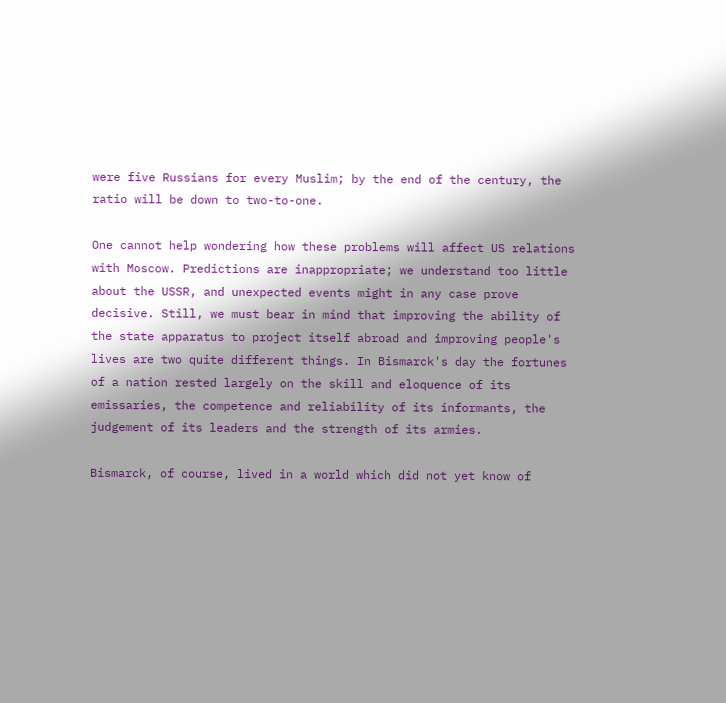were five Russians for every Muslim; by the end of the century, the ratio will be down to two-to-one.

One cannot help wondering how these problems will affect US relations with Moscow. Predictions are inappropriate; we understand too little about the USSR, and unexpected events might in any case prove decisive. Still, we must bear in mind that improving the ability of the state apparatus to project itself abroad and improving people's lives are two quite different things. In Bismarck's day the fortunes of a nation rested largely on the skill and eloquence of its emissaries, the competence and reliability of its informants, the judgement of its leaders and the strength of its armies.

Bismarck, of course, lived in a world which did not yet know of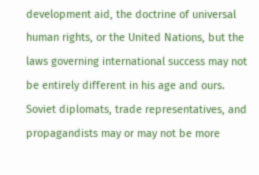development aid, the doctrine of universal human rights, or the United Nations, but the laws governing international success may not be entirely different in his age and ours. Soviet diplomats, trade representatives, and propagandists may or may not be more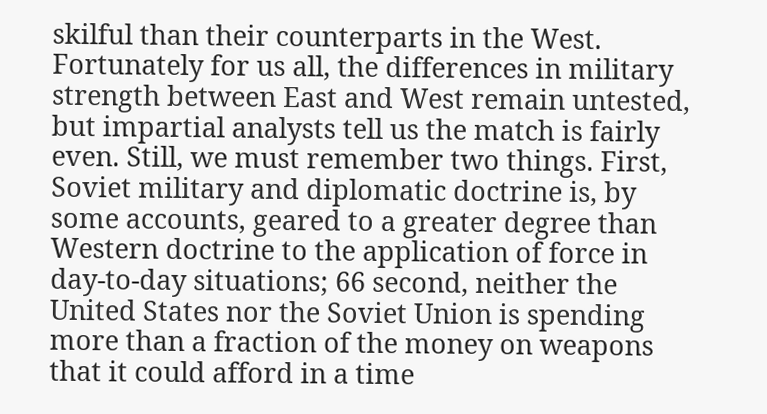skilful than their counterparts in the West. Fortunately for us all, the differences in military strength between East and West remain untested, but impartial analysts tell us the match is fairly even. Still, we must remember two things. First, Soviet military and diplomatic doctrine is, by some accounts, geared to a greater degree than Western doctrine to the application of force in day-to-day situations; 66 second, neither the United States nor the Soviet Union is spending more than a fraction of the money on weapons that it could afford in a time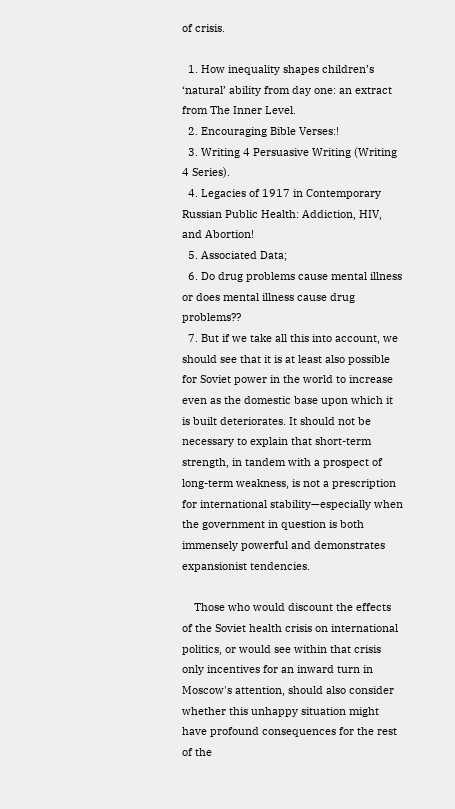of crisis.

  1. How inequality shapes children’s ‘natural’ ability from day one: an extract from The Inner Level.
  2. Encouraging Bible Verses:!
  3. Writing 4 Persuasive Writing (Writing 4 Series).
  4. Legacies of 1917 in Contemporary Russian Public Health: Addiction, HIV, and Abortion!
  5. Associated Data;
  6. Do drug problems cause mental illness or does mental illness cause drug problems??
  7. But if we take all this into account, we should see that it is at least also possible for Soviet power in the world to increase even as the domestic base upon which it is built deteriorates. It should not be necessary to explain that short-term strength, in tandem with a prospect of long-term weakness, is not a prescription for international stability—especially when the government in question is both immensely powerful and demonstrates expansionist tendencies.

    Those who would discount the effects of the Soviet health crisis on international politics, or would see within that crisis only incentives for an inward turn in Moscow's attention, should also consider whether this unhappy situation might have profound consequences for the rest of the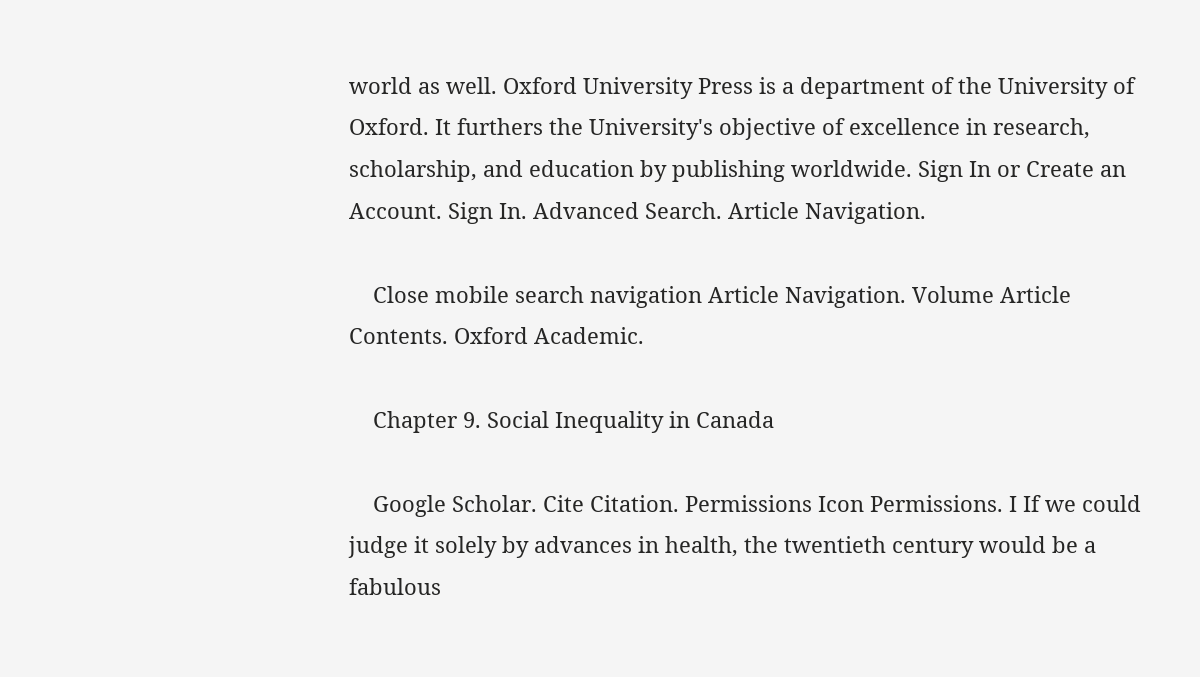world as well. Oxford University Press is a department of the University of Oxford. It furthers the University's objective of excellence in research, scholarship, and education by publishing worldwide. Sign In or Create an Account. Sign In. Advanced Search. Article Navigation.

    Close mobile search navigation Article Navigation. Volume Article Contents. Oxford Academic.

    Chapter 9. Social Inequality in Canada

    Google Scholar. Cite Citation. Permissions Icon Permissions. I If we could judge it solely by advances in health, the twentieth century would be a fabulous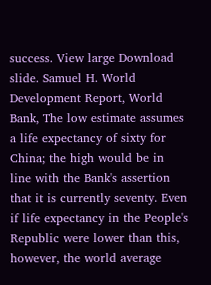success. View large Download slide. Samuel H. World Development Report, World Bank, The low estimate assumes a life expectancy of sixty for China; the high would be in line with the Bank's assertion that it is currently seventy. Even if life expectancy in the People's Republic were lower than this, however, the world average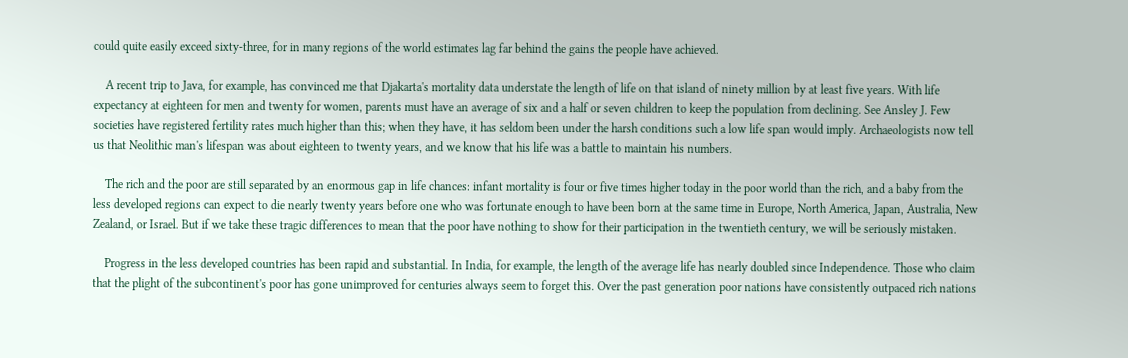could quite easily exceed sixty-three, for in many regions of the world estimates lag far behind the gains the people have achieved.

    A recent trip to Java, for example, has convinced me that Djakarta's mortality data understate the length of life on that island of ninety million by at least five years. With life expectancy at eighteen for men and twenty for women, parents must have an average of six and a half or seven children to keep the population from declining. See Ansley J. Few societies have registered fertility rates much higher than this; when they have, it has seldom been under the harsh conditions such a low life span would imply. Archaeologists now tell us that Neolithic man's lifespan was about eighteen to twenty years, and we know that his life was a battle to maintain his numbers.

    The rich and the poor are still separated by an enormous gap in life chances: infant mortality is four or five times higher today in the poor world than the rich, and a baby from the less developed regions can expect to die nearly twenty years before one who was fortunate enough to have been born at the same time in Europe, North America, Japan, Australia, New Zealand, or Israel. But if we take these tragic differences to mean that the poor have nothing to show for their participation in the twentieth century, we will be seriously mistaken.

    Progress in the less developed countries has been rapid and substantial. In India, for example, the length of the average life has nearly doubled since Independence. Those who claim that the plight of the subcontinent's poor has gone unimproved for centuries always seem to forget this. Over the past generation poor nations have consistently outpaced rich nations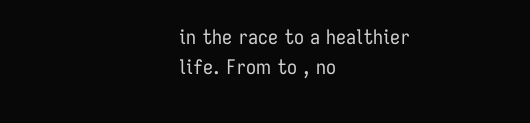in the race to a healthier life. From to , no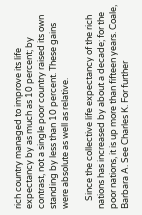rich country managed to improve its life expectancy by as much as 10 percent; by contrast, not a single poor country raised its own standing by less than 10 percent. These gains were absolute as well as relative.

    Since the collective life expectancy of the rich nations has increased by about a decade; for the poor nations, it is up more than fifteen years. Coale, Barbara A. See Charles K. For further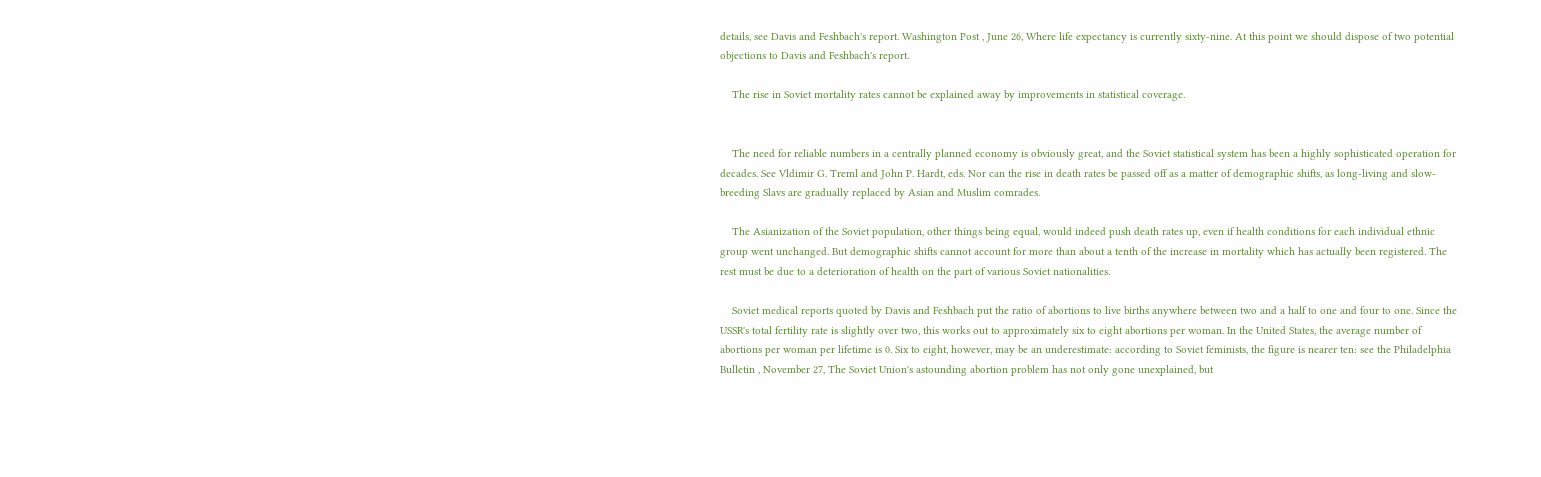details, see Davis and Feshbach's report. Washington Post , June 26, Where life expectancy is currently sixty-nine. At this point we should dispose of two potential objections to Davis and Feshbach's report.

    The rise in Soviet mortality rates cannot be explained away by improvements in statistical coverage.


    The need for reliable numbers in a centrally planned economy is obviously great, and the Soviet statistical system has been a highly sophisticated operation for decades. See Vldimir G. Treml and John P. Hardt, eds. Nor can the rise in death rates be passed off as a matter of demographic shifts, as long-living and slow-breeding Slavs are gradually replaced by Asian and Muslim comrades.

    The Asianization of the Soviet population, other things being equal, would indeed push death rates up, even if health conditions for each individual ethnic group went unchanged. But demographic shifts cannot account for more than about a tenth of the increase in mortality which has actually been registered. The rest must be due to a deterioration of health on the part of various Soviet nationalities.

    Soviet medical reports quoted by Davis and Feshbach put the ratio of abortions to live births anywhere between two and a half to one and four to one. Since the USSR's total fertility rate is slightly over two, this works out to approximately six to eight abortions per woman. In the United States, the average number of abortions per woman per lifetime is 0. Six to eight, however, may be an underestimate: according to Soviet feminists, the figure is nearer ten: see the Philadelphia Bulletin , November 27, The Soviet Union's astounding abortion problem has not only gone unexplained, but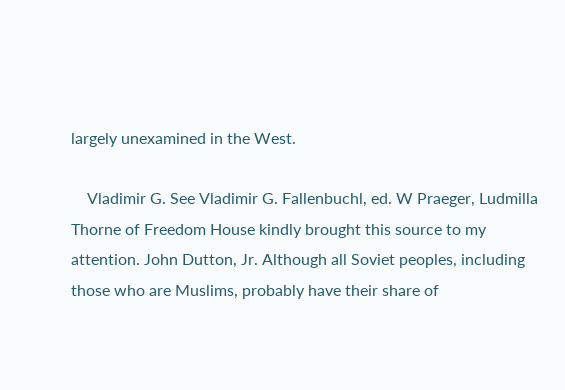largely unexamined in the West.

    Vladimir G. See Vladimir G. Fallenbuchl, ed. W Praeger, Ludmilla Thorne of Freedom House kindly brought this source to my attention. John Dutton, Jr. Although all Soviet peoples, including those who are Muslims, probably have their share of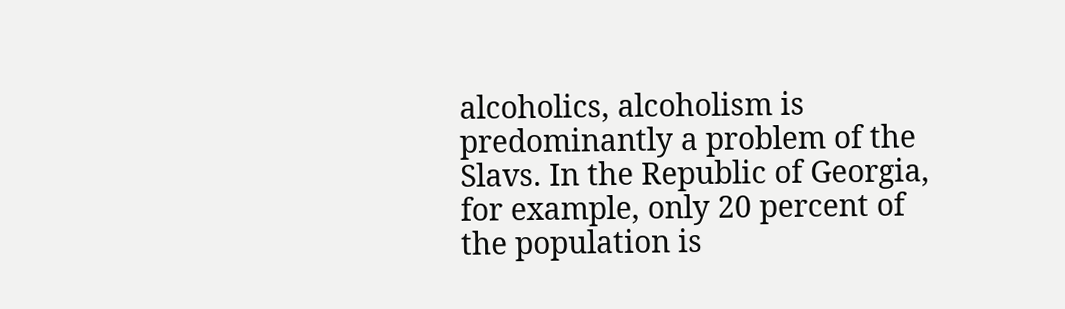alcoholics, alcoholism is predominantly a problem of the Slavs. In the Republic of Georgia, for example, only 20 percent of the population is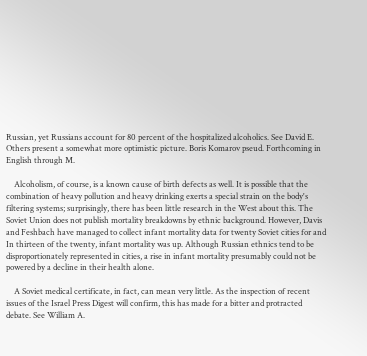Russian, yet Russians account for 80 percent of the hospitalized alcoholics. See David E. Others present a somewhat more optimistic picture. Boris Komarov pseud. Forthcoming in English through M.

    Alcoholism, of course, is a known cause of birth defects as well. It is possible that the combination of heavy pollution and heavy drinking exerts a special strain on the body's filtering systems; surprisingly, there has been little research in the West about this. The Soviet Union does not publish mortality breakdowns by ethnic background. However, Davis and Feshbach have managed to collect infant mortality data for twenty Soviet cities for and In thirteen of the twenty, infant mortality was up. Although Russian ethnics tend to be disproportionately represented in cities, a rise in infant mortality presumably could not be powered by a decline in their health alone.

    A Soviet medical certificate, in fact, can mean very little. As the inspection of recent issues of the Israel Press Digest will confirm, this has made for a bitter and protracted debate. See William A.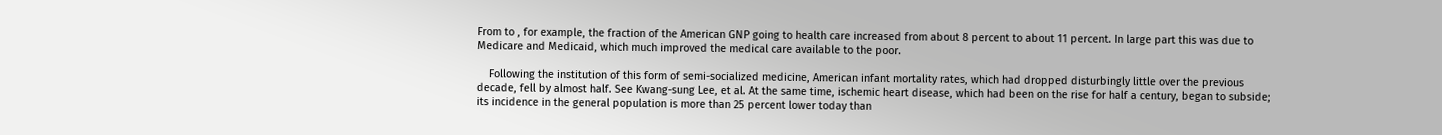From to , for example, the fraction of the American GNP going to health care increased from about 8 percent to about 11 percent. In large part this was due to Medicare and Medicaid, which much improved the medical care available to the poor.

    Following the institution of this form of semi-socialized medicine, American infant mortality rates, which had dropped disturbingly little over the previous decade, fell by almost half. See Kwang-sung Lee, et al. At the same time, ischemic heart disease, which had been on the rise for half a century, began to subside; its incidence in the general population is more than 25 percent lower today than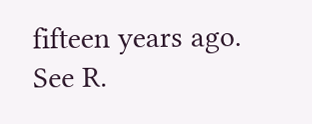fifteen years ago. See R.